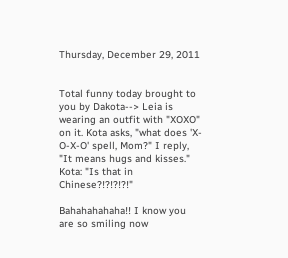Thursday, December 29, 2011


Total funny today brought to you by Dakota--> Leia is wearing an outfit with "XOXO" on it. Kota asks, "what does 'X-O-X-O' spell, Mom?" I reply, "It means hugs and kisses." Kota: "Is that in Chinese?!?!?!?!"

Bahahahahaha!! I know you are so smiling now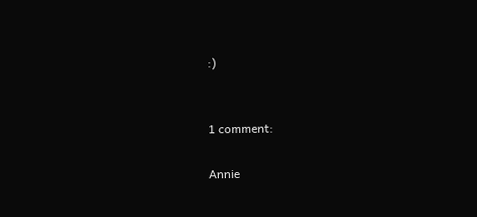:)


1 comment:

Annie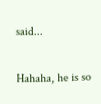said...

Hahaha, he is so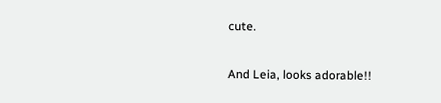cute.

And Leia, looks adorable!!